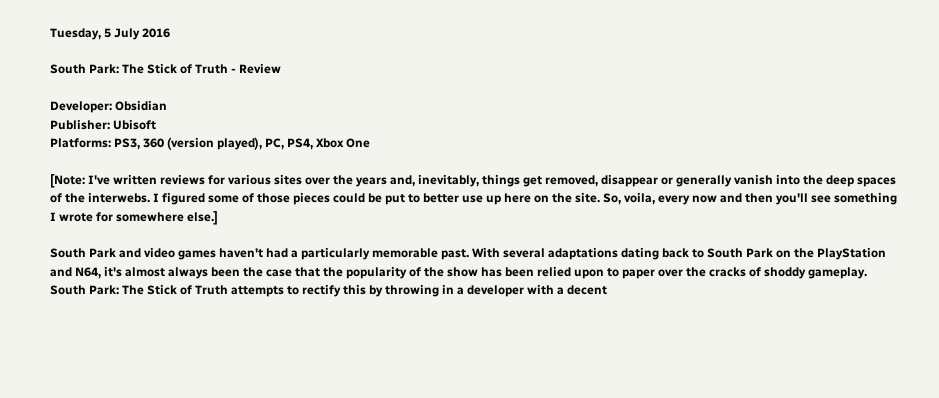Tuesday, 5 July 2016

South Park: The Stick of Truth - Review

Developer: Obsidian
Publisher: Ubisoft
Platforms: PS3, 360 (version played), PC, PS4, Xbox One

[Note: I've written reviews for various sites over the years and, inevitably, things get removed, disappear or generally vanish into the deep spaces of the interwebs. I figured some of those pieces could be put to better use up here on the site. So, voila, every now and then you'll see something I wrote for somewhere else.]

South Park and video games haven't had a particularly memorable past. With several adaptations dating back to South Park on the PlayStation and N64, it's almost always been the case that the popularity of the show has been relied upon to paper over the cracks of shoddy gameplay. South Park: The Stick of Truth attempts to rectify this by throwing in a developer with a decent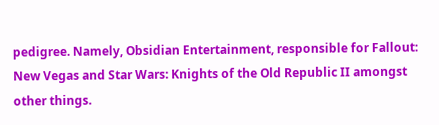pedigree. Namely, Obsidian Entertainment, responsible for Fallout: New Vegas and Star Wars: Knights of the Old Republic II amongst other things.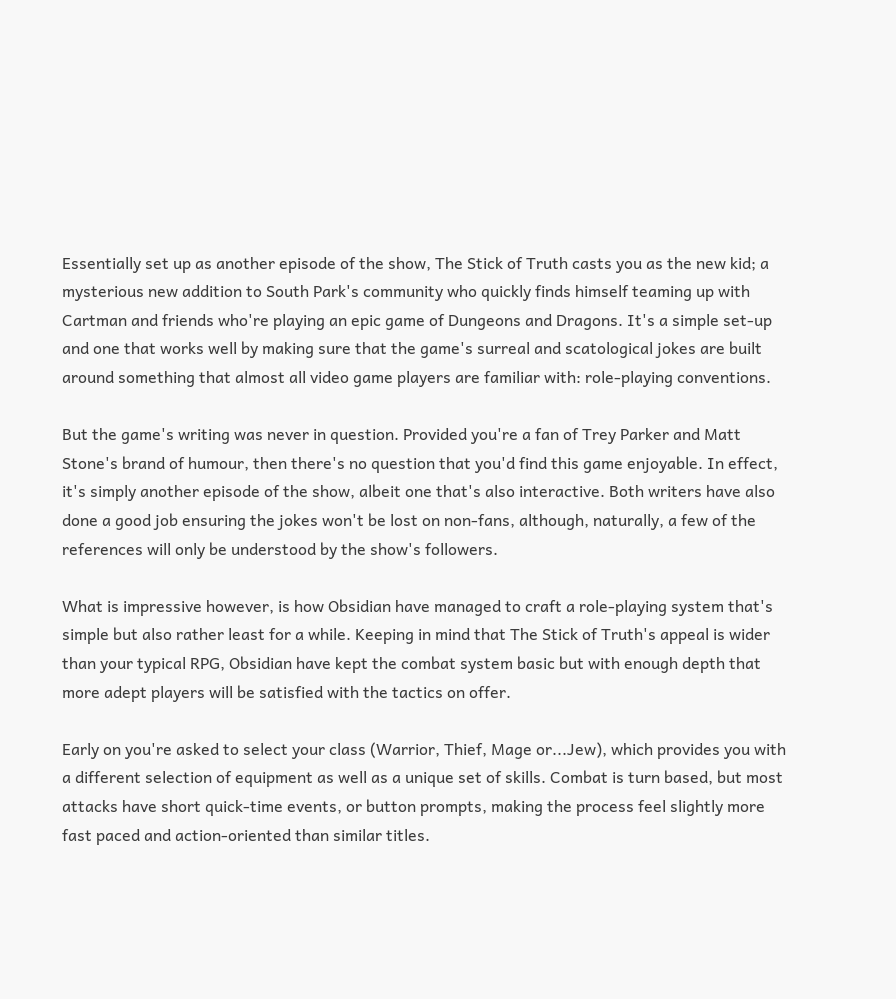Essentially set up as another episode of the show, The Stick of Truth casts you as the new kid; a mysterious new addition to South Park's community who quickly finds himself teaming up with Cartman and friends who're playing an epic game of Dungeons and Dragons. It's a simple set-up and one that works well by making sure that the game's surreal and scatological jokes are built around something that almost all video game players are familiar with: role-playing conventions.

But the game's writing was never in question. Provided you're a fan of Trey Parker and Matt Stone's brand of humour, then there's no question that you'd find this game enjoyable. In effect, it's simply another episode of the show, albeit one that's also interactive. Both writers have also done a good job ensuring the jokes won't be lost on non-fans, although, naturally, a few of the references will only be understood by the show's followers.

What is impressive however, is how Obsidian have managed to craft a role-playing system that's simple but also rather least for a while. Keeping in mind that The Stick of Truth's appeal is wider than your typical RPG, Obsidian have kept the combat system basic but with enough depth that more adept players will be satisfied with the tactics on offer.

Early on you're asked to select your class (Warrior, Thief, Mage or...Jew), which provides you with a different selection of equipment as well as a unique set of skills. Combat is turn based, but most attacks have short quick-time events, or button prompts, making the process feel slightly more fast paced and action-oriented than similar titles.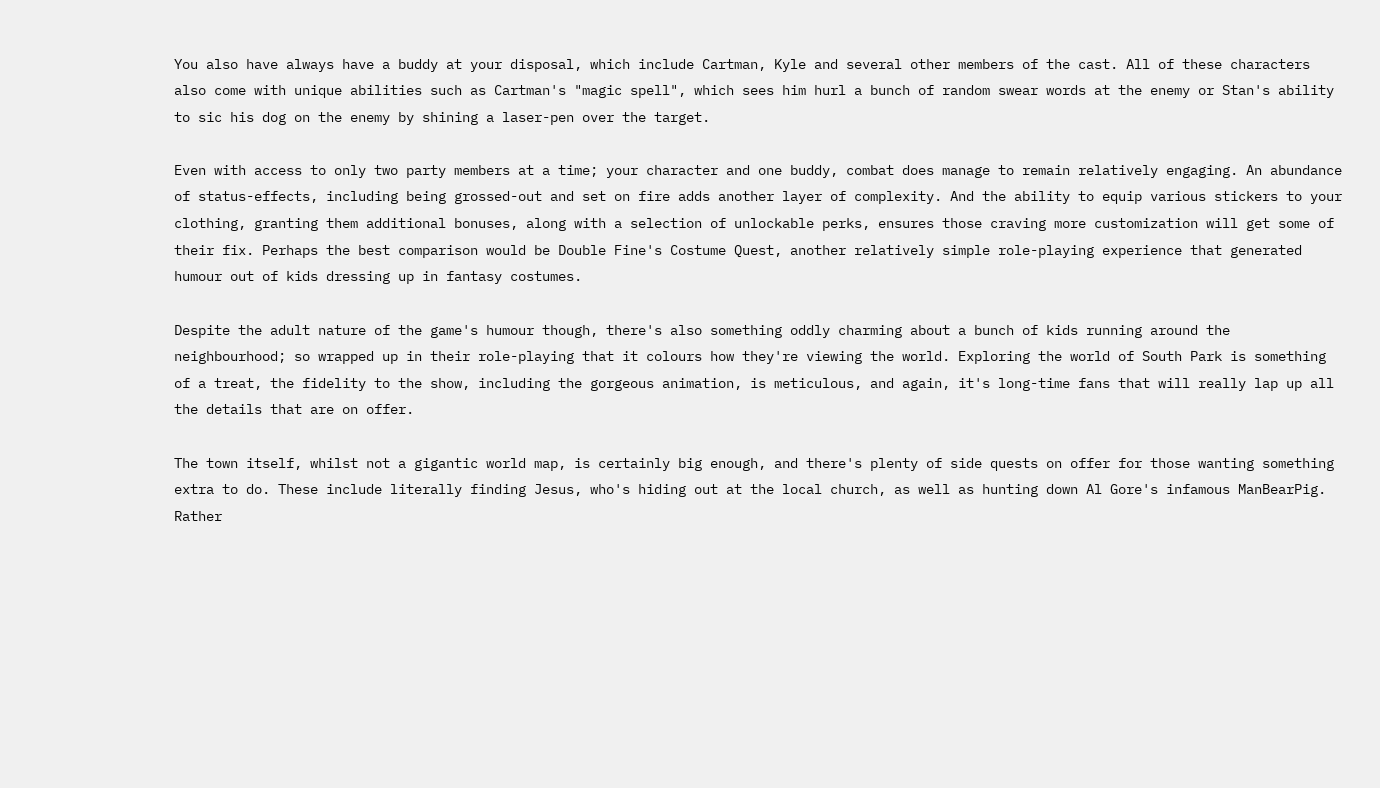You also have always have a buddy at your disposal, which include Cartman, Kyle and several other members of the cast. All of these characters also come with unique abilities such as Cartman's "magic spell", which sees him hurl a bunch of random swear words at the enemy or Stan's ability to sic his dog on the enemy by shining a laser-pen over the target.

Even with access to only two party members at a time; your character and one buddy, combat does manage to remain relatively engaging. An abundance of status-effects, including being grossed-out and set on fire adds another layer of complexity. And the ability to equip various stickers to your clothing, granting them additional bonuses, along with a selection of unlockable perks, ensures those craving more customization will get some of their fix. Perhaps the best comparison would be Double Fine's Costume Quest, another relatively simple role-playing experience that generated humour out of kids dressing up in fantasy costumes.

Despite the adult nature of the game's humour though, there's also something oddly charming about a bunch of kids running around the neighbourhood; so wrapped up in their role-playing that it colours how they're viewing the world. Exploring the world of South Park is something of a treat, the fidelity to the show, including the gorgeous animation, is meticulous, and again, it's long-time fans that will really lap up all the details that are on offer.

The town itself, whilst not a gigantic world map, is certainly big enough, and there's plenty of side quests on offer for those wanting something extra to do. These include literally finding Jesus, who's hiding out at the local church, as well as hunting down Al Gore's infamous ManBearPig. Rather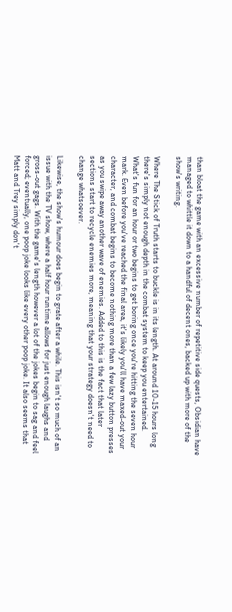than bloat the game with an excessive number of repetitive side quests, Obsidian have managed to whittle it down to a handful of decent ones, backed up with more of the show's writing.

Where The Stick of Truth starts to buckle is in its length. At around 10-15 hours long there's simply not enough depth in the combat system to keep you entertained. What's fun for an hour or two begins to get boring once you're hitting the seven hour mark. Even before you've reached the final area, it's likely you'll have maxed-out your character, and combat begins to become nothing more than a few lazy button presses as you swipe away another wave of enemies. Added to this is the fact that later sections start to recycle enemies more, meaning that your strategy doesn't need to change whatsoever.

Likewise, the show's humour does begin to grate after a while. This isn't so much of an issue with the TV show, where a half hour runtime allows for just enough laughs and gross-out gags. With the game's length however a lot of the jokes begin to sag and feel forced; eventually, one poop joke looks like every other poop joke. It also seems that Matt and Trey simply don't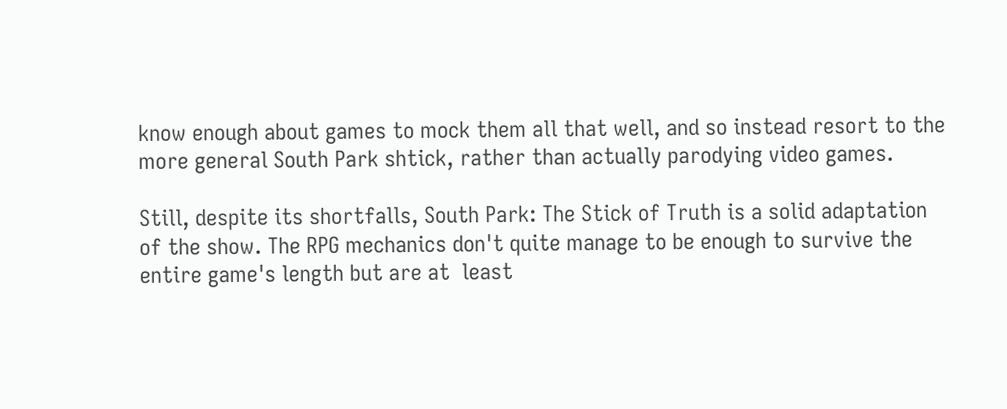know enough about games to mock them all that well, and so instead resort to the more general South Park shtick, rather than actually parodying video games.

Still, despite its shortfalls, South Park: The Stick of Truth is a solid adaptation of the show. The RPG mechanics don't quite manage to be enough to survive the entire game's length but are at  least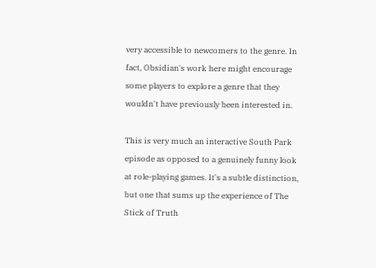very accessible to newcomers to the genre. In fact, Obsidian's work here might encourage some players to explore a genre that they wouldn't have previously been interested in.

This is very much an interactive South Park episode as opposed to a genuinely funny look at role-playing games. It's a subtle distinction, but one that sums up the experience of The Stick of Truth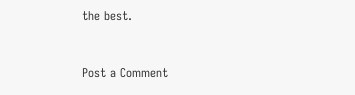the best.


Post a Comment